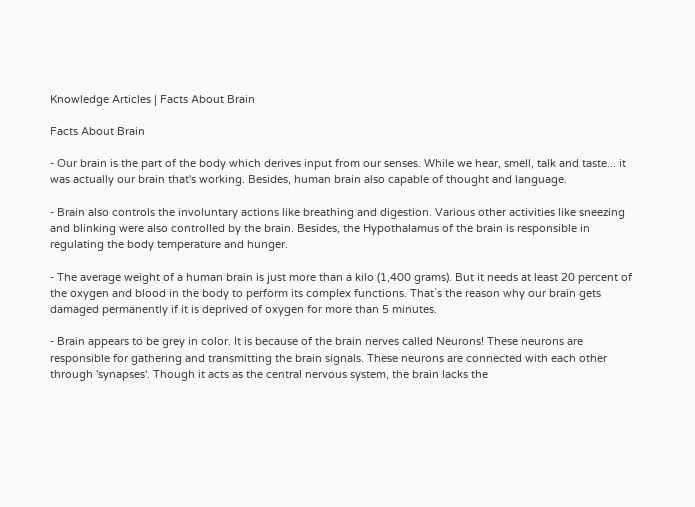Knowledge Articles | Facts About Brain

Facts About Brain

- Our brain is the part of the body which derives input from our senses. While we hear, smell, talk and taste... it was actually our brain that's working. Besides, human brain also capable of thought and language.

- Brain also controls the involuntary actions like breathing and digestion. Various other activities like sneezing and blinking were also controlled by the brain. Besides, the Hypothalamus of the brain is responsible in regulating the body temperature and hunger.

- The average weight of a human brain is just more than a kilo (1,400 grams). But it needs at least 20 percent of the oxygen and blood in the body to perform its complex functions. That`s the reason why our brain gets damaged permanently if it is deprived of oxygen for more than 5 minutes.

- Brain appears to be grey in color. It is because of the brain nerves called Neurons! These neurons are responsible for gathering and transmitting the brain signals. These neurons are connected with each other through 'synapses'. Though it acts as the central nervous system, the brain lacks the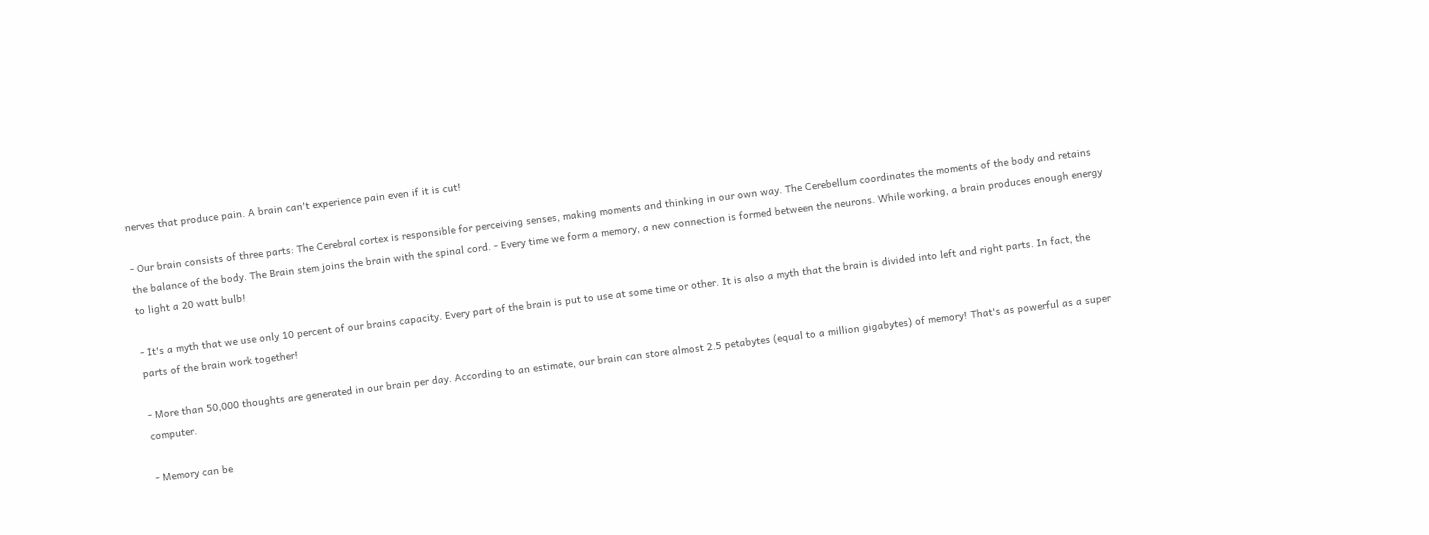nerves that produce pain. A brain can't experience pain even if it is cut!

- Our brain consists of three parts: The Cerebral cortex is responsible for perceiving senses, making moments and thinking in our own way. The Cerebellum coordinates the moments of the body and retains the balance of the body. The Brain stem joins the brain with the spinal cord. - Every time we form a memory, a new connection is formed between the neurons. While working, a brain produces enough energy to light a 20 watt bulb!

- It's a myth that we use only 10 percent of our brains capacity. Every part of the brain is put to use at some time or other. It is also a myth that the brain is divided into left and right parts. In fact, the parts of the brain work together!

- More than 50,000 thoughts are generated in our brain per day. According to an estimate, our brain can store almost 2.5 petabytes (equal to a million gigabytes) of memory! That's as powerful as a super computer.

- Memory can be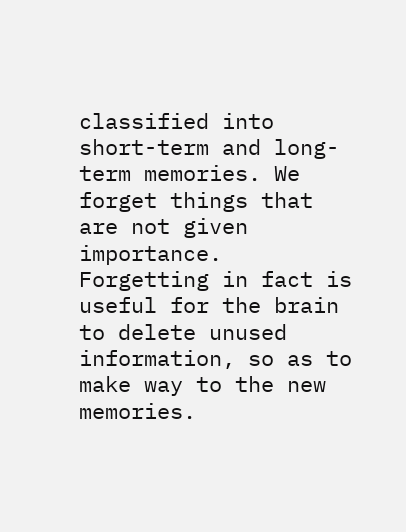classified into short-term and long-term memories. We forget things that are not given importance. Forgetting in fact is useful for the brain to delete unused information, so as to make way to the new memories.